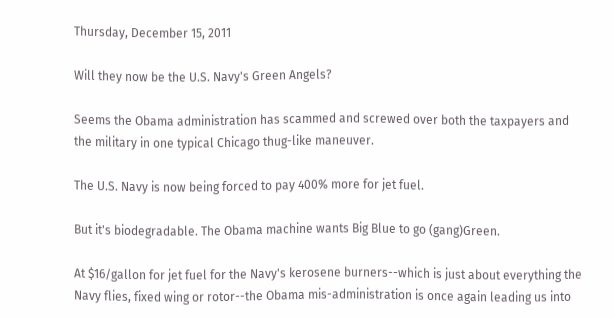Thursday, December 15, 2011

Will they now be the U.S. Navy's Green Angels?

Seems the Obama administration has scammed and screwed over both the taxpayers and the military in one typical Chicago thug-like maneuver.

The U.S. Navy is now being forced to pay 400% more for jet fuel.

But it's biodegradable. The Obama machine wants Big Blue to go (gang)Green.

At $16/gallon for jet fuel for the Navy's kerosene burners--which is just about everything the Navy flies, fixed wing or rotor--the Obama mis-administration is once again leading us into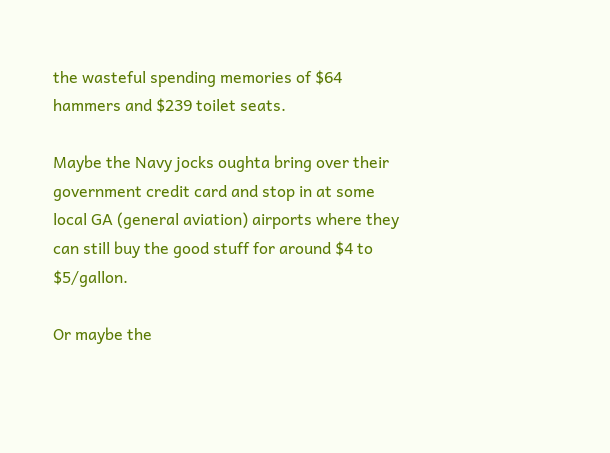the wasteful spending memories of $64 hammers and $239 toilet seats.

Maybe the Navy jocks oughta bring over their government credit card and stop in at some local GA (general aviation) airports where they can still buy the good stuff for around $4 to $5/gallon.

Or maybe the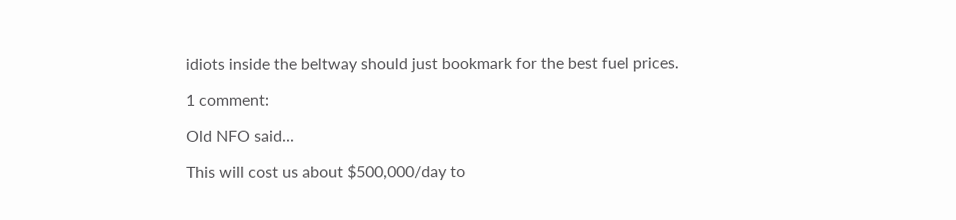idiots inside the beltway should just bookmark for the best fuel prices.

1 comment:

Old NFO said...

This will cost us about $500,000/day to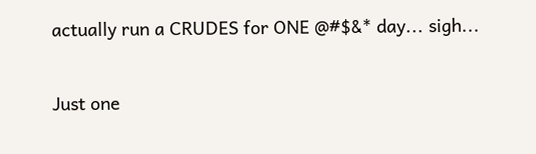actually run a CRUDES for ONE @#$&* day... sigh...

Just one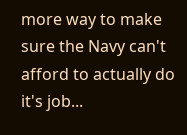more way to make sure the Navy can't afford to actually do it's job...